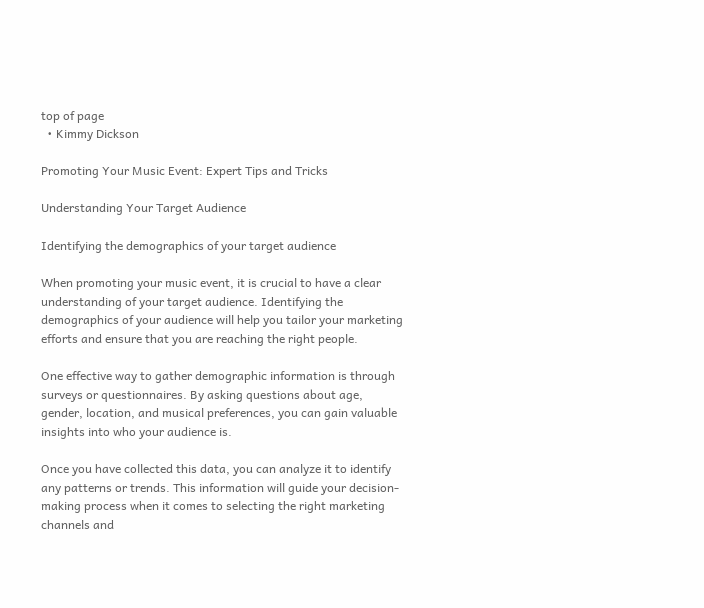top of page
  • Kimmy Dickson

Promoting Your Music Event: Expert Tips and Tricks

Understanding Your Target Audience

Identifying the demographics of your target audience

When promoting your music event, it is crucial to have a clear understanding of your target audience. Identifying the demographics of your audience will help you tailor your marketing efforts and ensure that you are reaching the right people.

One effective way to gather demographic information is through surveys or questionnaires. By asking questions about age, gender, location, and musical preferences, you can gain valuable insights into who your audience is.

Once you have collected this data, you can analyze it to identify any patterns or trends. This information will guide your decision-making process when it comes to selecting the right marketing channels and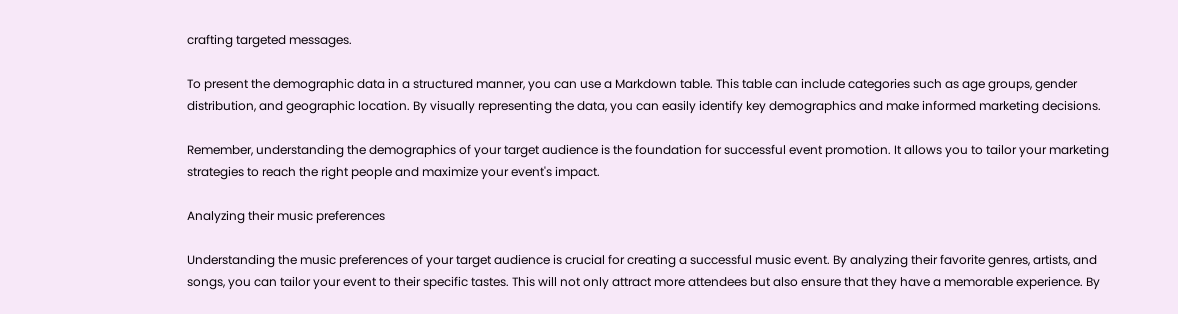crafting targeted messages.

To present the demographic data in a structured manner, you can use a Markdown table. This table can include categories such as age groups, gender distribution, and geographic location. By visually representing the data, you can easily identify key demographics and make informed marketing decisions.

Remember, understanding the demographics of your target audience is the foundation for successful event promotion. It allows you to tailor your marketing strategies to reach the right people and maximize your event's impact.

Analyzing their music preferences

Understanding the music preferences of your target audience is crucial for creating a successful music event. By analyzing their favorite genres, artists, and songs, you can tailor your event to their specific tastes. This will not only attract more attendees but also ensure that they have a memorable experience. By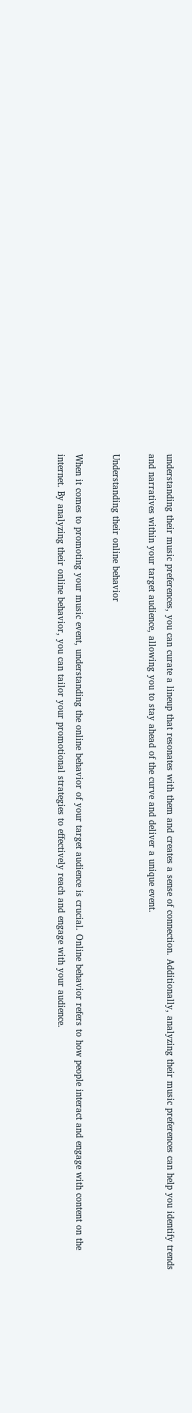understanding their music preferences, you can curate a lineup that resonates with them and creates a sense of connection. Additionally, analyzing their music preferences can help you identify trends and narratives within your target audience, allowing you to stay ahead of the curve and deliver a unique event.

Understanding their online behavior

When it comes to promoting your music event, understanding the online behavior of your target audience is crucial. Online behavior refers to how people interact and engage with content on the internet. By analyzing their online behavior, you can tailor your promotional strategies to effectively reach and engage with your audience.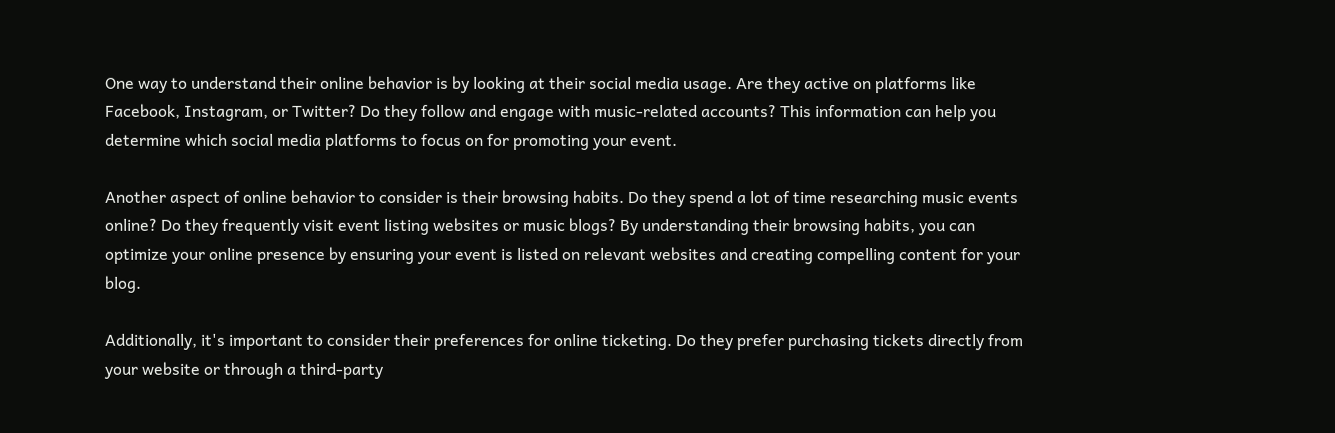One way to understand their online behavior is by looking at their social media usage. Are they active on platforms like Facebook, Instagram, or Twitter? Do they follow and engage with music-related accounts? This information can help you determine which social media platforms to focus on for promoting your event.

Another aspect of online behavior to consider is their browsing habits. Do they spend a lot of time researching music events online? Do they frequently visit event listing websites or music blogs? By understanding their browsing habits, you can optimize your online presence by ensuring your event is listed on relevant websites and creating compelling content for your blog.

Additionally, it's important to consider their preferences for online ticketing. Do they prefer purchasing tickets directly from your website or through a third-party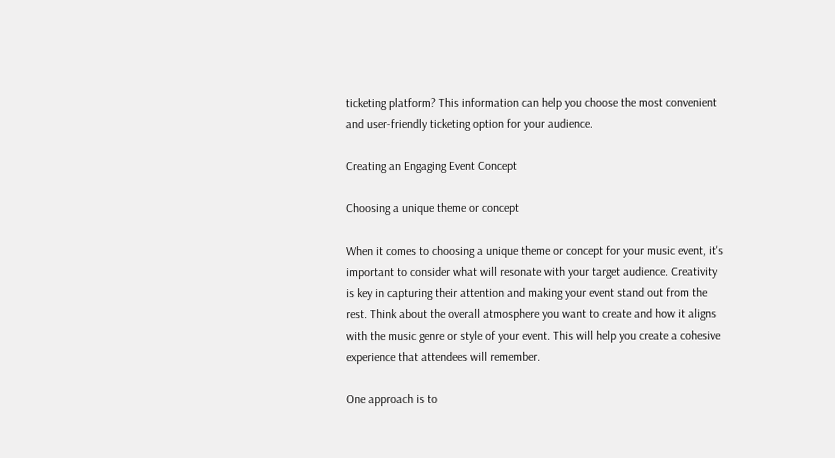ticketing platform? This information can help you choose the most convenient and user-friendly ticketing option for your audience.

Creating an Engaging Event Concept

Choosing a unique theme or concept

When it comes to choosing a unique theme or concept for your music event, it's important to consider what will resonate with your target audience. Creativity is key in capturing their attention and making your event stand out from the rest. Think about the overall atmosphere you want to create and how it aligns with the music genre or style of your event. This will help you create a cohesive experience that attendees will remember.

One approach is to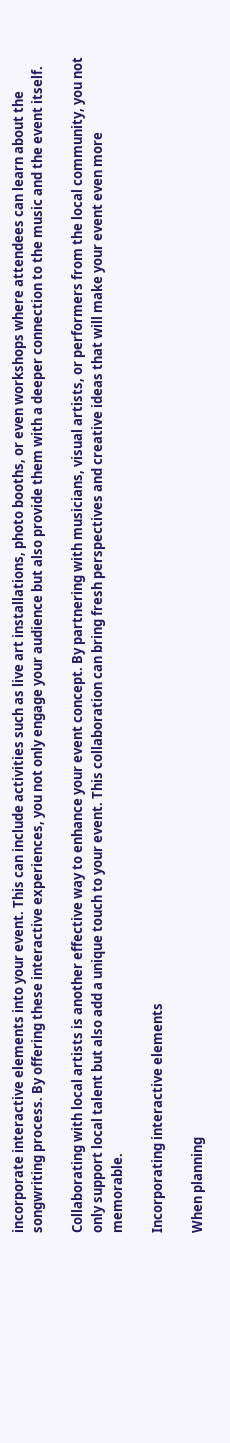incorporate interactive elements into your event. This can include activities such as live art installations, photo booths, or even workshops where attendees can learn about the songwriting process. By offering these interactive experiences, you not only engage your audience but also provide them with a deeper connection to the music and the event itself.

Collaborating with local artists is another effective way to enhance your event concept. By partnering with musicians, visual artists, or performers from the local community, you not only support local talent but also add a unique touch to your event. This collaboration can bring fresh perspectives and creative ideas that will make your event even more memorable.

Incorporating interactive elements

When planning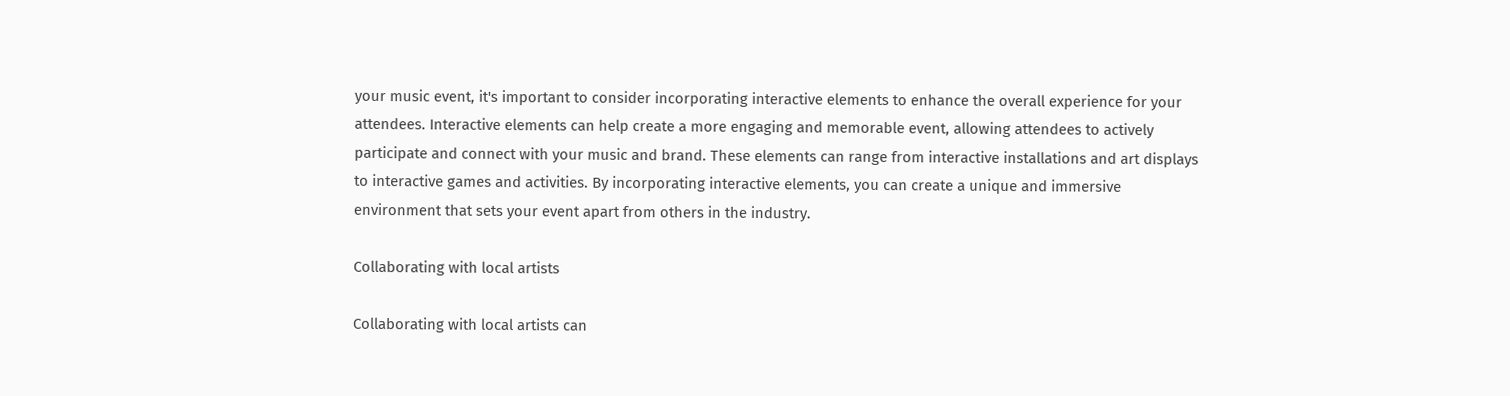your music event, it's important to consider incorporating interactive elements to enhance the overall experience for your attendees. Interactive elements can help create a more engaging and memorable event, allowing attendees to actively participate and connect with your music and brand. These elements can range from interactive installations and art displays to interactive games and activities. By incorporating interactive elements, you can create a unique and immersive environment that sets your event apart from others in the industry.

Collaborating with local artists

Collaborating with local artists can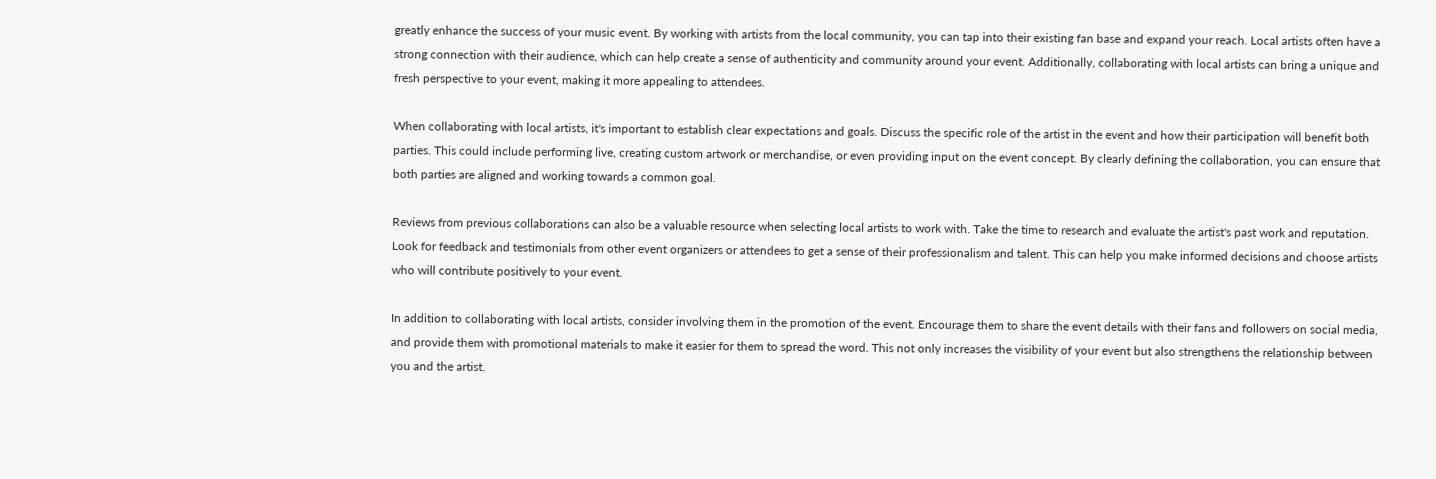greatly enhance the success of your music event. By working with artists from the local community, you can tap into their existing fan base and expand your reach. Local artists often have a strong connection with their audience, which can help create a sense of authenticity and community around your event. Additionally, collaborating with local artists can bring a unique and fresh perspective to your event, making it more appealing to attendees.

When collaborating with local artists, it's important to establish clear expectations and goals. Discuss the specific role of the artist in the event and how their participation will benefit both parties. This could include performing live, creating custom artwork or merchandise, or even providing input on the event concept. By clearly defining the collaboration, you can ensure that both parties are aligned and working towards a common goal.

Reviews from previous collaborations can also be a valuable resource when selecting local artists to work with. Take the time to research and evaluate the artist's past work and reputation. Look for feedback and testimonials from other event organizers or attendees to get a sense of their professionalism and talent. This can help you make informed decisions and choose artists who will contribute positively to your event.

In addition to collaborating with local artists, consider involving them in the promotion of the event. Encourage them to share the event details with their fans and followers on social media, and provide them with promotional materials to make it easier for them to spread the word. This not only increases the visibility of your event but also strengthens the relationship between you and the artist.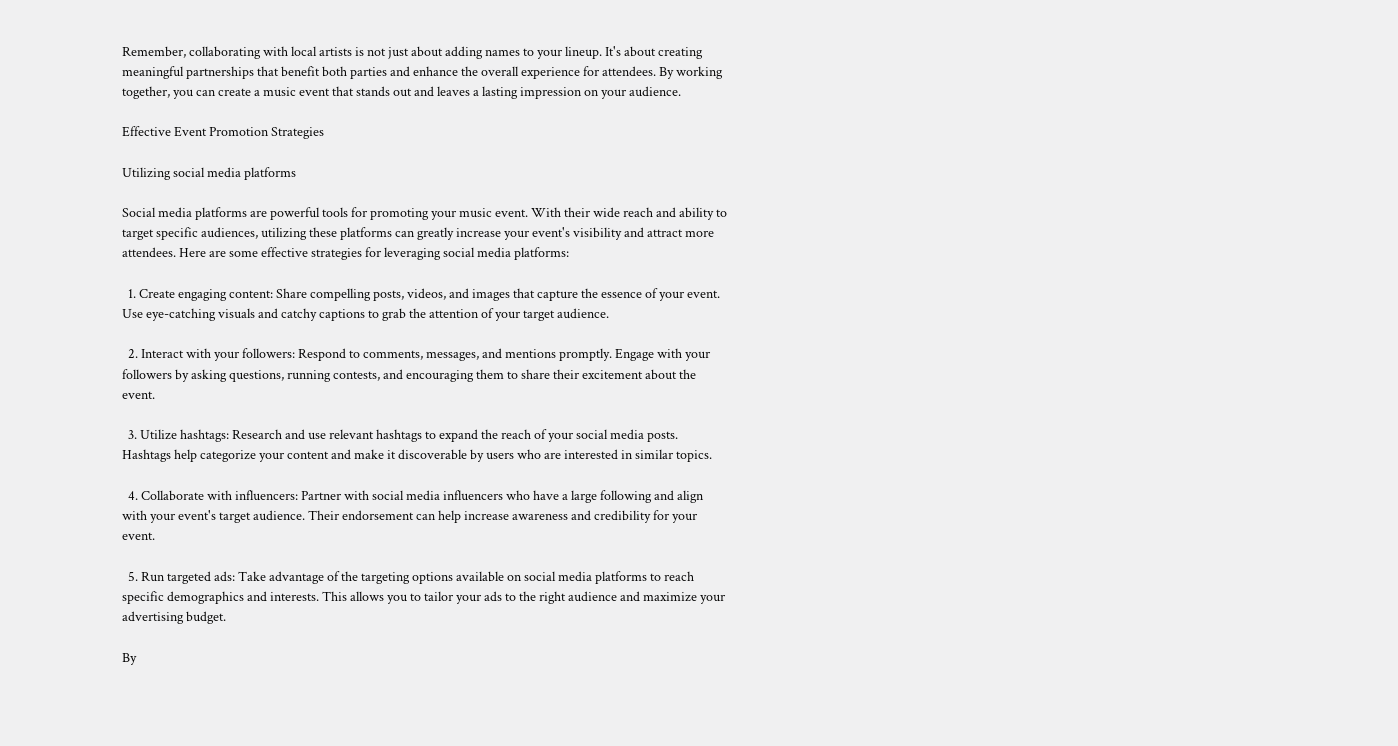Remember, collaborating with local artists is not just about adding names to your lineup. It's about creating meaningful partnerships that benefit both parties and enhance the overall experience for attendees. By working together, you can create a music event that stands out and leaves a lasting impression on your audience.

Effective Event Promotion Strategies

Utilizing social media platforms

Social media platforms are powerful tools for promoting your music event. With their wide reach and ability to target specific audiences, utilizing these platforms can greatly increase your event's visibility and attract more attendees. Here are some effective strategies for leveraging social media platforms:

  1. Create engaging content: Share compelling posts, videos, and images that capture the essence of your event. Use eye-catching visuals and catchy captions to grab the attention of your target audience.

  2. Interact with your followers: Respond to comments, messages, and mentions promptly. Engage with your followers by asking questions, running contests, and encouraging them to share their excitement about the event.

  3. Utilize hashtags: Research and use relevant hashtags to expand the reach of your social media posts. Hashtags help categorize your content and make it discoverable by users who are interested in similar topics.

  4. Collaborate with influencers: Partner with social media influencers who have a large following and align with your event's target audience. Their endorsement can help increase awareness and credibility for your event.

  5. Run targeted ads: Take advantage of the targeting options available on social media platforms to reach specific demographics and interests. This allows you to tailor your ads to the right audience and maximize your advertising budget.

By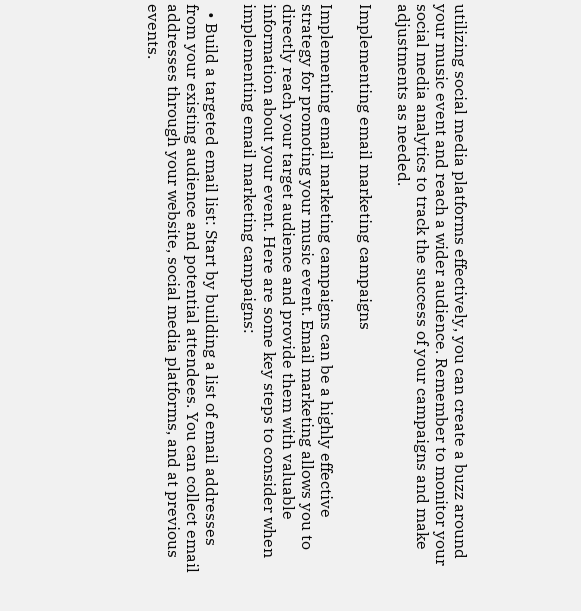utilizing social media platforms effectively, you can create a buzz around your music event and reach a wider audience. Remember to monitor your social media analytics to track the success of your campaigns and make adjustments as needed.

Implementing email marketing campaigns

Implementing email marketing campaigns can be a highly effective strategy for promoting your music event. Email marketing allows you to directly reach your target audience and provide them with valuable information about your event. Here are some key steps to consider when implementing email marketing campaigns:

  • Build a targeted email list: Start by building a list of email addresses from your existing audience and potential attendees. You can collect email addresses through your website, social media platforms, and at previous events.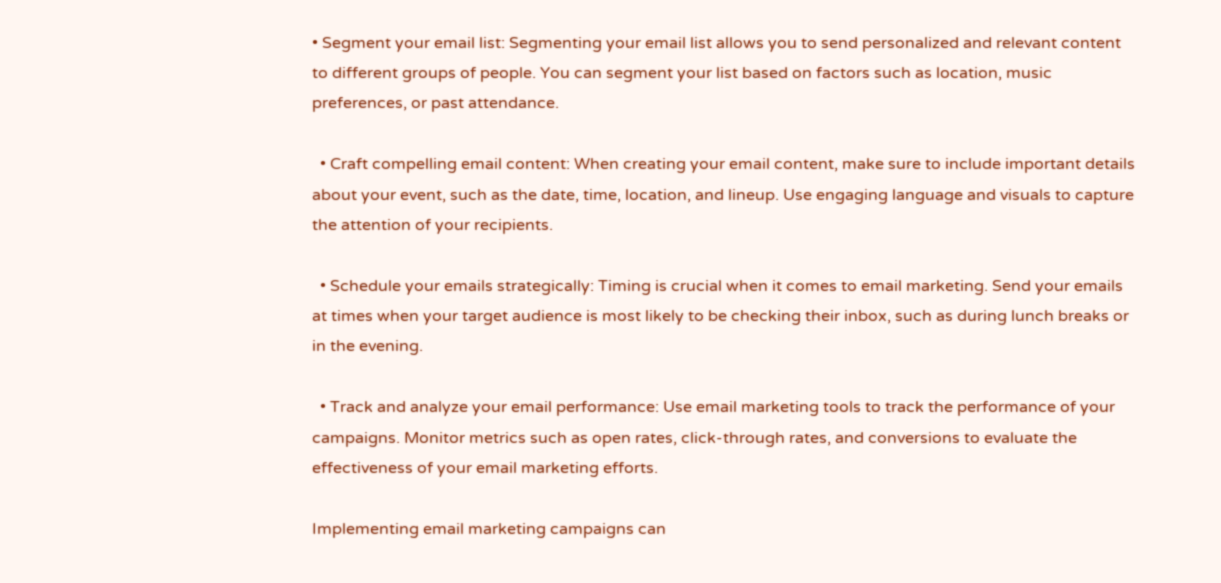• Segment your email list: Segmenting your email list allows you to send personalized and relevant content to different groups of people. You can segment your list based on factors such as location, music preferences, or past attendance.

  • Craft compelling email content: When creating your email content, make sure to include important details about your event, such as the date, time, location, and lineup. Use engaging language and visuals to capture the attention of your recipients.

  • Schedule your emails strategically: Timing is crucial when it comes to email marketing. Send your emails at times when your target audience is most likely to be checking their inbox, such as during lunch breaks or in the evening.

  • Track and analyze your email performance: Use email marketing tools to track the performance of your campaigns. Monitor metrics such as open rates, click-through rates, and conversions to evaluate the effectiveness of your email marketing efforts.

Implementing email marketing campaigns can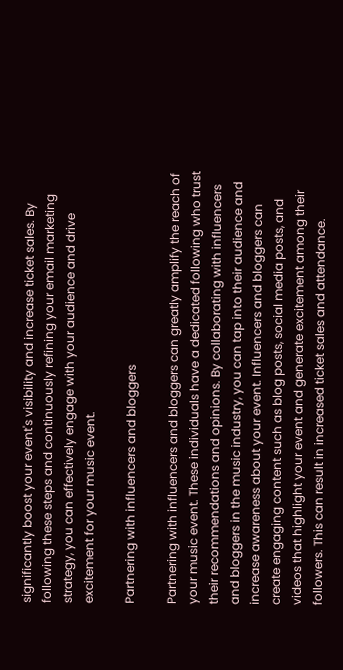significantly boost your event's visibility and increase ticket sales. By following these steps and continuously refining your email marketing strategy, you can effectively engage with your audience and drive excitement for your music event.

Partnering with influencers and bloggers

Partnering with influencers and bloggers can greatly amplify the reach of your music event. These individuals have a dedicated following who trust their recommendations and opinions. By collaborating with influencers and bloggers in the music industry, you can tap into their audience and increase awareness about your event. Influencers and bloggers can create engaging content such as blog posts, social media posts, and videos that highlight your event and generate excitement among their followers. This can result in increased ticket sales and attendance.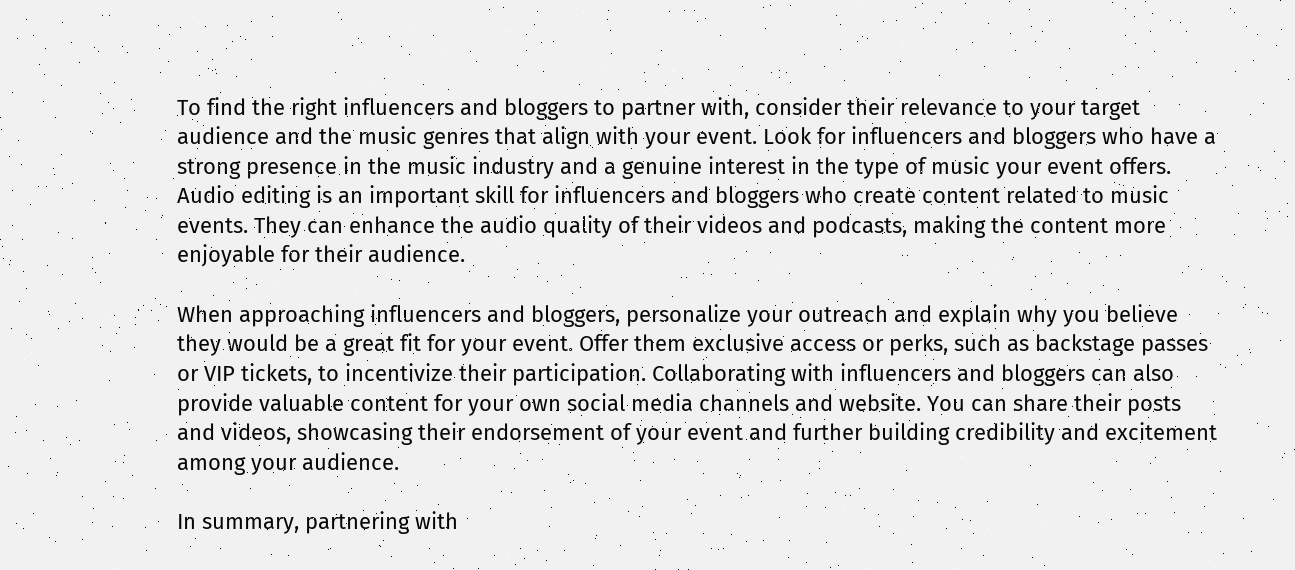To find the right influencers and bloggers to partner with, consider their relevance to your target audience and the music genres that align with your event. Look for influencers and bloggers who have a strong presence in the music industry and a genuine interest in the type of music your event offers. Audio editing is an important skill for influencers and bloggers who create content related to music events. They can enhance the audio quality of their videos and podcasts, making the content more enjoyable for their audience.

When approaching influencers and bloggers, personalize your outreach and explain why you believe they would be a great fit for your event. Offer them exclusive access or perks, such as backstage passes or VIP tickets, to incentivize their participation. Collaborating with influencers and bloggers can also provide valuable content for your own social media channels and website. You can share their posts and videos, showcasing their endorsement of your event and further building credibility and excitement among your audience.

In summary, partnering with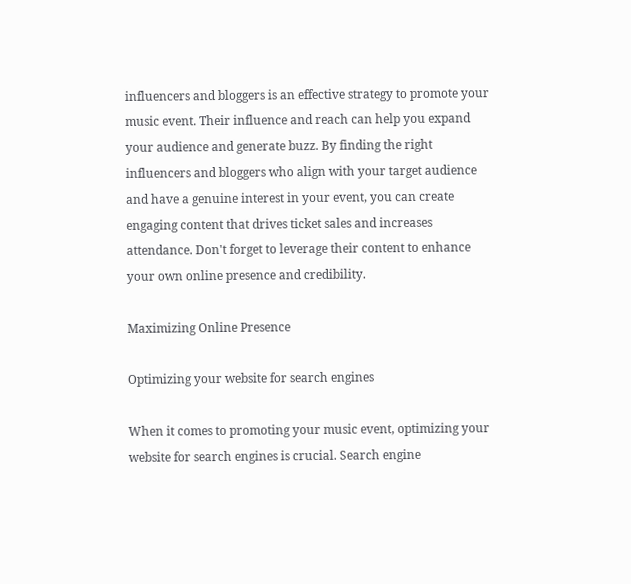influencers and bloggers is an effective strategy to promote your music event. Their influence and reach can help you expand your audience and generate buzz. By finding the right influencers and bloggers who align with your target audience and have a genuine interest in your event, you can create engaging content that drives ticket sales and increases attendance. Don't forget to leverage their content to enhance your own online presence and credibility.

Maximizing Online Presence

Optimizing your website for search engines

When it comes to promoting your music event, optimizing your website for search engines is crucial. Search engine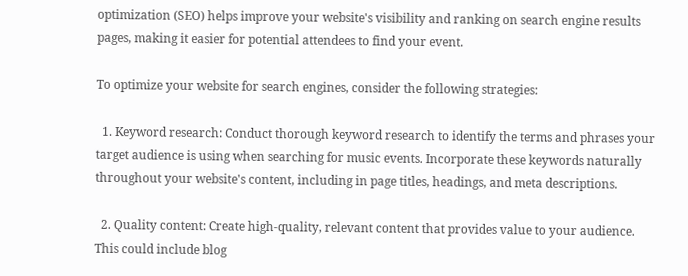optimization (SEO) helps improve your website's visibility and ranking on search engine results pages, making it easier for potential attendees to find your event.

To optimize your website for search engines, consider the following strategies:

  1. Keyword research: Conduct thorough keyword research to identify the terms and phrases your target audience is using when searching for music events. Incorporate these keywords naturally throughout your website's content, including in page titles, headings, and meta descriptions.

  2. Quality content: Create high-quality, relevant content that provides value to your audience. This could include blog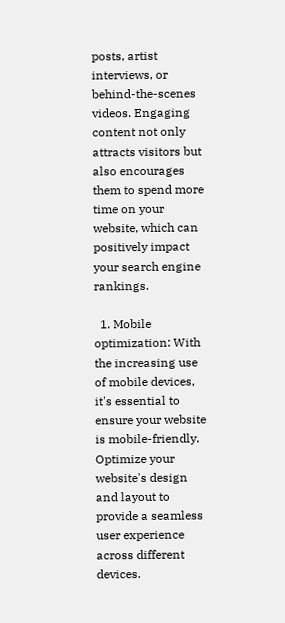posts, artist interviews, or behind-the-scenes videos. Engaging content not only attracts visitors but also encourages them to spend more time on your website, which can positively impact your search engine rankings.

  1. Mobile optimization: With the increasing use of mobile devices, it's essential to ensure your website is mobile-friendly. Optimize your website's design and layout to provide a seamless user experience across different devices.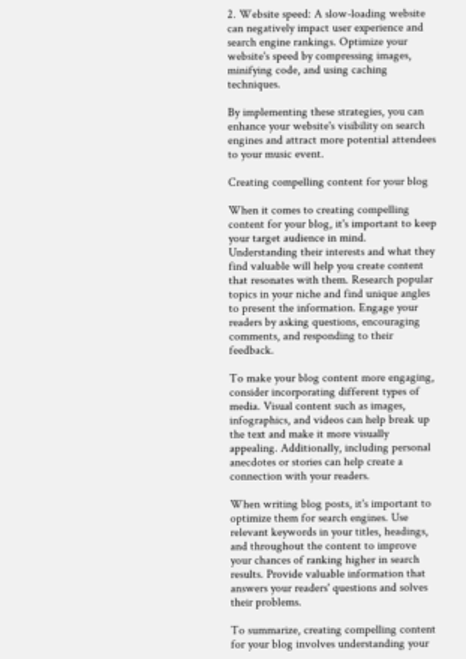2. Website speed: A slow-loading website can negatively impact user experience and search engine rankings. Optimize your website's speed by compressing images, minifying code, and using caching techniques.

By implementing these strategies, you can enhance your website's visibility on search engines and attract more potential attendees to your music event.

Creating compelling content for your blog

When it comes to creating compelling content for your blog, it's important to keep your target audience in mind. Understanding their interests and what they find valuable will help you create content that resonates with them. Research popular topics in your niche and find unique angles to present the information. Engage your readers by asking questions, encouraging comments, and responding to their feedback.

To make your blog content more engaging, consider incorporating different types of media. Visual content such as images, infographics, and videos can help break up the text and make it more visually appealing. Additionally, including personal anecdotes or stories can help create a connection with your readers.

When writing blog posts, it's important to optimize them for search engines. Use relevant keywords in your titles, headings, and throughout the content to improve your chances of ranking higher in search results. Provide valuable information that answers your readers' questions and solves their problems.

To summarize, creating compelling content for your blog involves understanding your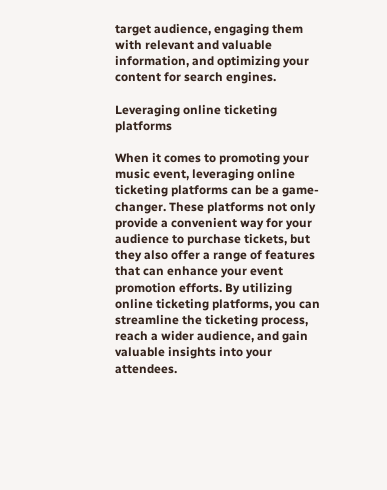target audience, engaging them with relevant and valuable information, and optimizing your content for search engines.

Leveraging online ticketing platforms

When it comes to promoting your music event, leveraging online ticketing platforms can be a game-changer. These platforms not only provide a convenient way for your audience to purchase tickets, but they also offer a range of features that can enhance your event promotion efforts. By utilizing online ticketing platforms, you can streamline the ticketing process, reach a wider audience, and gain valuable insights into your attendees.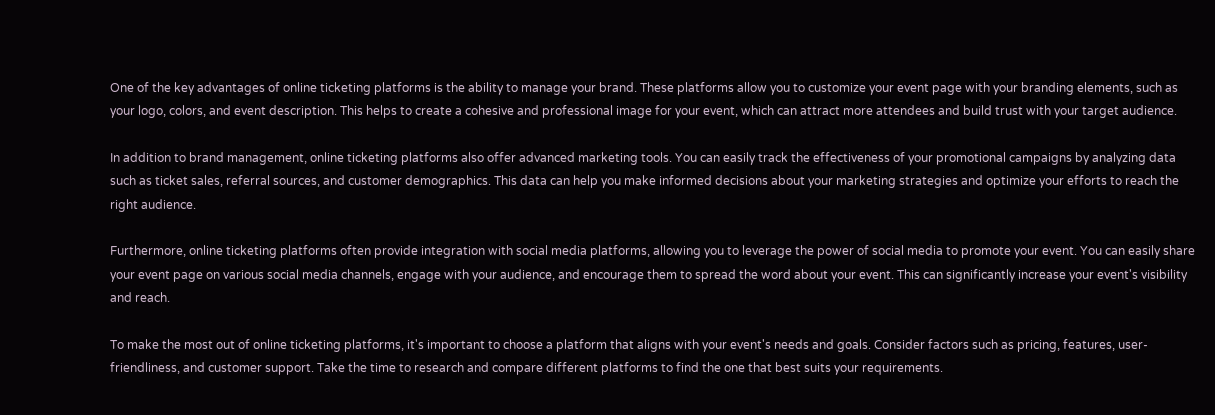One of the key advantages of online ticketing platforms is the ability to manage your brand. These platforms allow you to customize your event page with your branding elements, such as your logo, colors, and event description. This helps to create a cohesive and professional image for your event, which can attract more attendees and build trust with your target audience.

In addition to brand management, online ticketing platforms also offer advanced marketing tools. You can easily track the effectiveness of your promotional campaigns by analyzing data such as ticket sales, referral sources, and customer demographics. This data can help you make informed decisions about your marketing strategies and optimize your efforts to reach the right audience.

Furthermore, online ticketing platforms often provide integration with social media platforms, allowing you to leverage the power of social media to promote your event. You can easily share your event page on various social media channels, engage with your audience, and encourage them to spread the word about your event. This can significantly increase your event's visibility and reach.

To make the most out of online ticketing platforms, it's important to choose a platform that aligns with your event's needs and goals. Consider factors such as pricing, features, user-friendliness, and customer support. Take the time to research and compare different platforms to find the one that best suits your requirements.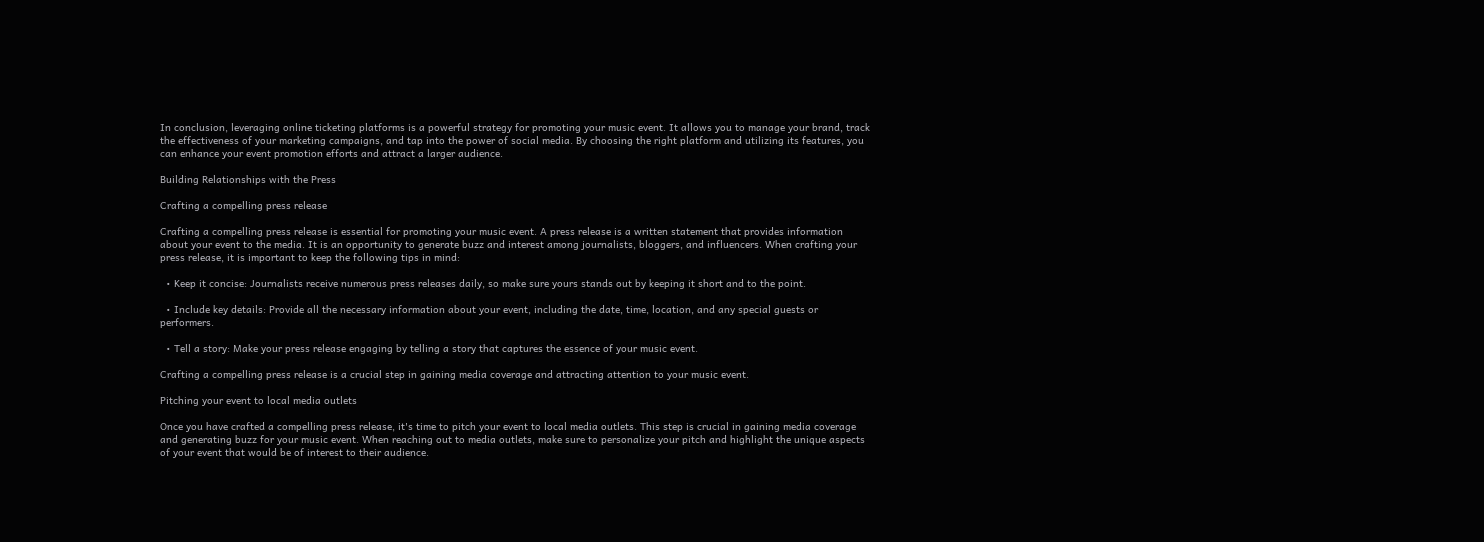In conclusion, leveraging online ticketing platforms is a powerful strategy for promoting your music event. It allows you to manage your brand, track the effectiveness of your marketing campaigns, and tap into the power of social media. By choosing the right platform and utilizing its features, you can enhance your event promotion efforts and attract a larger audience.

Building Relationships with the Press

Crafting a compelling press release

Crafting a compelling press release is essential for promoting your music event. A press release is a written statement that provides information about your event to the media. It is an opportunity to generate buzz and interest among journalists, bloggers, and influencers. When crafting your press release, it is important to keep the following tips in mind:

  • Keep it concise: Journalists receive numerous press releases daily, so make sure yours stands out by keeping it short and to the point.

  • Include key details: Provide all the necessary information about your event, including the date, time, location, and any special guests or performers.

  • Tell a story: Make your press release engaging by telling a story that captures the essence of your music event.

Crafting a compelling press release is a crucial step in gaining media coverage and attracting attention to your music event.

Pitching your event to local media outlets

Once you have crafted a compelling press release, it's time to pitch your event to local media outlets. This step is crucial in gaining media coverage and generating buzz for your music event. When reaching out to media outlets, make sure to personalize your pitch and highlight the unique aspects of your event that would be of interest to their audience.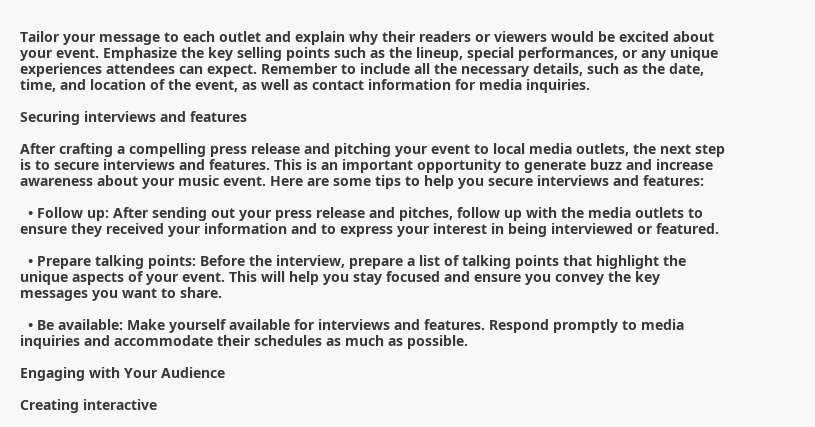Tailor your message to each outlet and explain why their readers or viewers would be excited about your event. Emphasize the key selling points such as the lineup, special performances, or any unique experiences attendees can expect. Remember to include all the necessary details, such as the date, time, and location of the event, as well as contact information for media inquiries.

Securing interviews and features

After crafting a compelling press release and pitching your event to local media outlets, the next step is to secure interviews and features. This is an important opportunity to generate buzz and increase awareness about your music event. Here are some tips to help you secure interviews and features:

  • Follow up: After sending out your press release and pitches, follow up with the media outlets to ensure they received your information and to express your interest in being interviewed or featured.

  • Prepare talking points: Before the interview, prepare a list of talking points that highlight the unique aspects of your event. This will help you stay focused and ensure you convey the key messages you want to share.

  • Be available: Make yourself available for interviews and features. Respond promptly to media inquiries and accommodate their schedules as much as possible.

Engaging with Your Audience

Creating interactive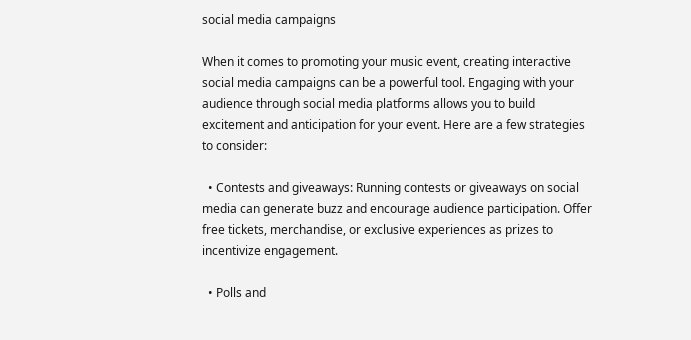social media campaigns

When it comes to promoting your music event, creating interactive social media campaigns can be a powerful tool. Engaging with your audience through social media platforms allows you to build excitement and anticipation for your event. Here are a few strategies to consider:

  • Contests and giveaways: Running contests or giveaways on social media can generate buzz and encourage audience participation. Offer free tickets, merchandise, or exclusive experiences as prizes to incentivize engagement.

  • Polls and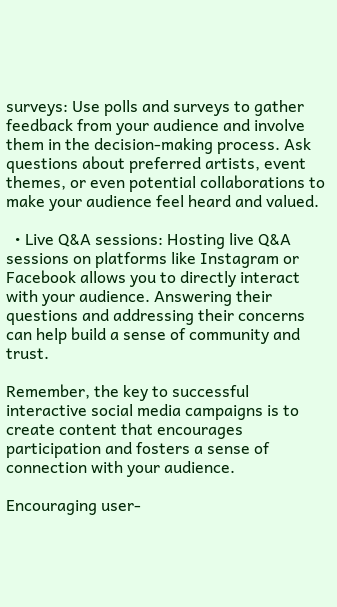surveys: Use polls and surveys to gather feedback from your audience and involve them in the decision-making process. Ask questions about preferred artists, event themes, or even potential collaborations to make your audience feel heard and valued.

  • Live Q&A sessions: Hosting live Q&A sessions on platforms like Instagram or Facebook allows you to directly interact with your audience. Answering their questions and addressing their concerns can help build a sense of community and trust.

Remember, the key to successful interactive social media campaigns is to create content that encourages participation and fosters a sense of connection with your audience.

Encouraging user-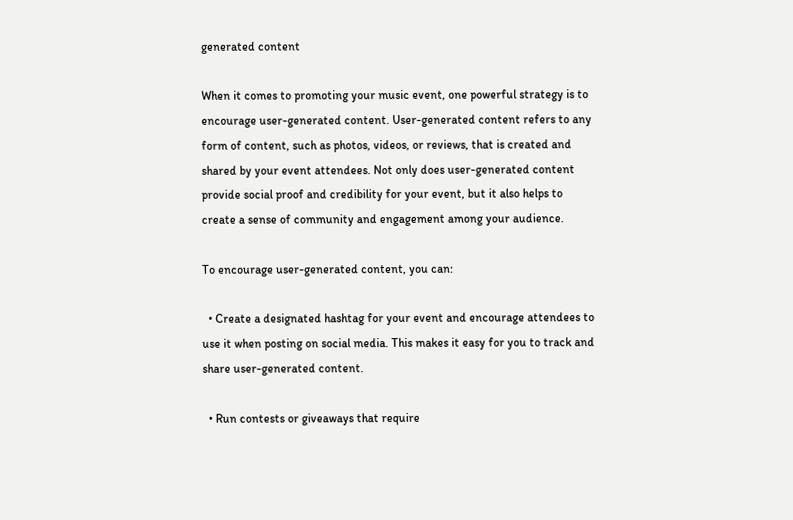generated content

When it comes to promoting your music event, one powerful strategy is to encourage user-generated content. User-generated content refers to any form of content, such as photos, videos, or reviews, that is created and shared by your event attendees. Not only does user-generated content provide social proof and credibility for your event, but it also helps to create a sense of community and engagement among your audience.

To encourage user-generated content, you can:

  • Create a designated hashtag for your event and encourage attendees to use it when posting on social media. This makes it easy for you to track and share user-generated content.

  • Run contests or giveaways that require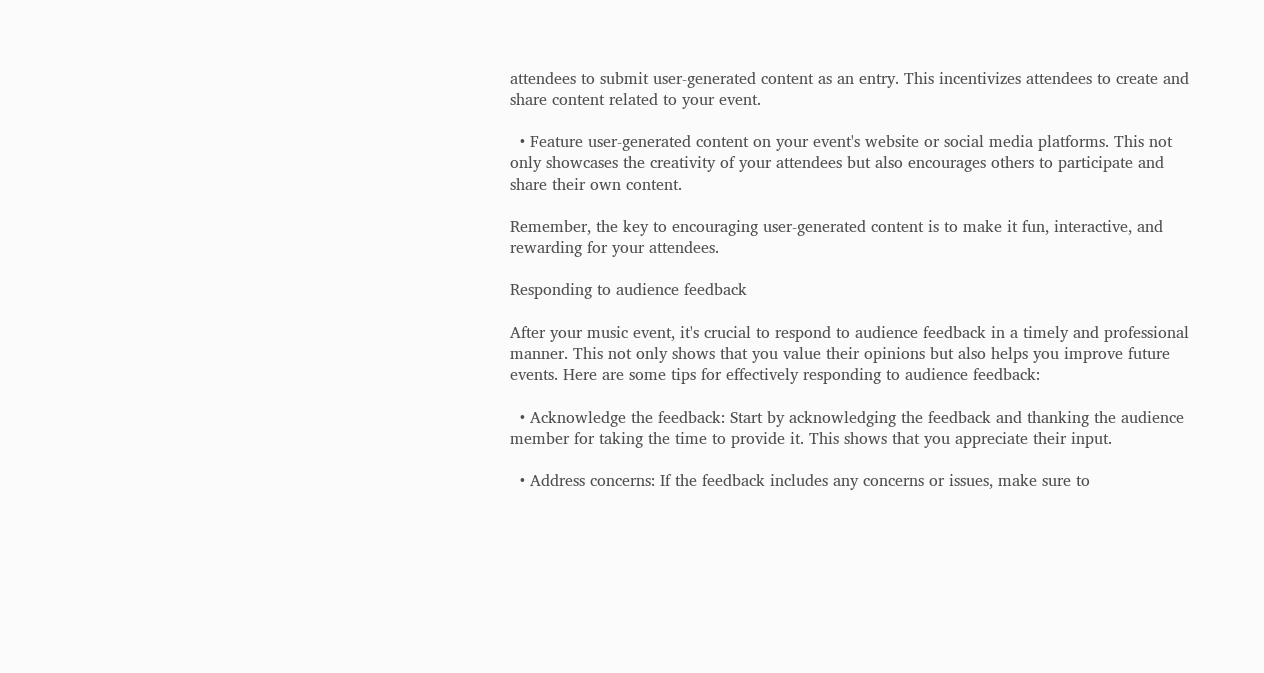attendees to submit user-generated content as an entry. This incentivizes attendees to create and share content related to your event.

  • Feature user-generated content on your event's website or social media platforms. This not only showcases the creativity of your attendees but also encourages others to participate and share their own content.

Remember, the key to encouraging user-generated content is to make it fun, interactive, and rewarding for your attendees.

Responding to audience feedback

After your music event, it's crucial to respond to audience feedback in a timely and professional manner. This not only shows that you value their opinions but also helps you improve future events. Here are some tips for effectively responding to audience feedback:

  • Acknowledge the feedback: Start by acknowledging the feedback and thanking the audience member for taking the time to provide it. This shows that you appreciate their input.

  • Address concerns: If the feedback includes any concerns or issues, make sure to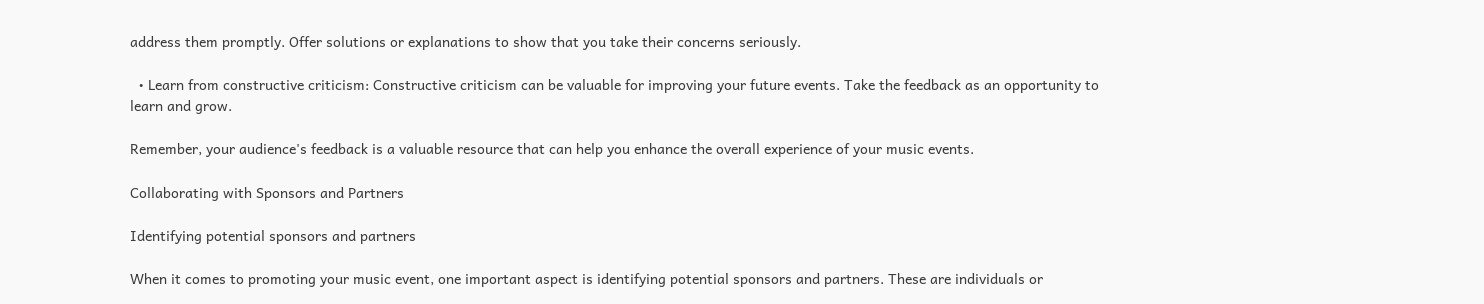address them promptly. Offer solutions or explanations to show that you take their concerns seriously.

  • Learn from constructive criticism: Constructive criticism can be valuable for improving your future events. Take the feedback as an opportunity to learn and grow.

Remember, your audience's feedback is a valuable resource that can help you enhance the overall experience of your music events.

Collaborating with Sponsors and Partners

Identifying potential sponsors and partners

When it comes to promoting your music event, one important aspect is identifying potential sponsors and partners. These are individuals or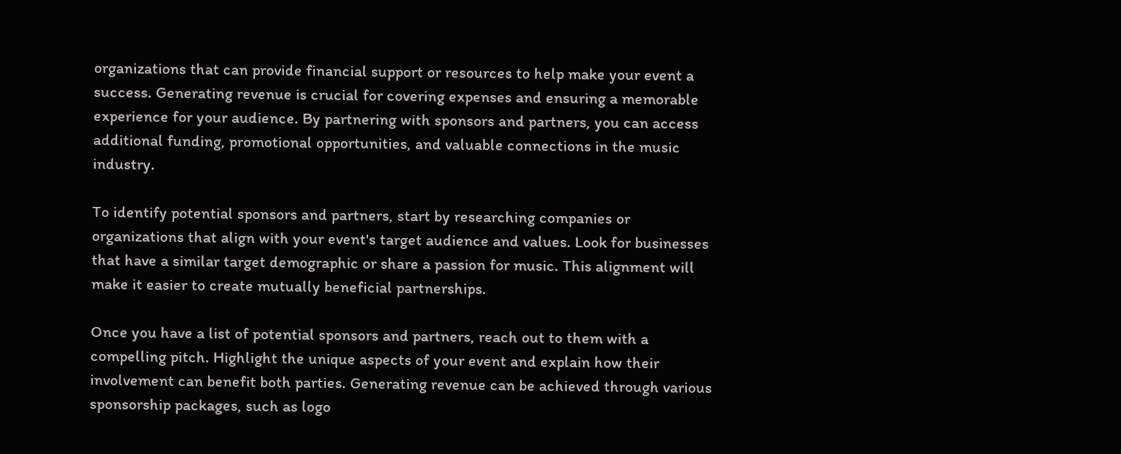organizations that can provide financial support or resources to help make your event a success. Generating revenue is crucial for covering expenses and ensuring a memorable experience for your audience. By partnering with sponsors and partners, you can access additional funding, promotional opportunities, and valuable connections in the music industry.

To identify potential sponsors and partners, start by researching companies or organizations that align with your event's target audience and values. Look for businesses that have a similar target demographic or share a passion for music. This alignment will make it easier to create mutually beneficial partnerships.

Once you have a list of potential sponsors and partners, reach out to them with a compelling pitch. Highlight the unique aspects of your event and explain how their involvement can benefit both parties. Generating revenue can be achieved through various sponsorship packages, such as logo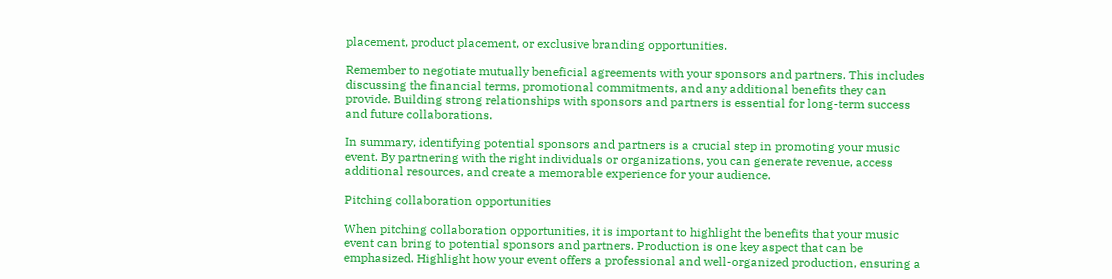placement, product placement, or exclusive branding opportunities.

Remember to negotiate mutually beneficial agreements with your sponsors and partners. This includes discussing the financial terms, promotional commitments, and any additional benefits they can provide. Building strong relationships with sponsors and partners is essential for long-term success and future collaborations.

In summary, identifying potential sponsors and partners is a crucial step in promoting your music event. By partnering with the right individuals or organizations, you can generate revenue, access additional resources, and create a memorable experience for your audience.

Pitching collaboration opportunities

When pitching collaboration opportunities, it is important to highlight the benefits that your music event can bring to potential sponsors and partners. Production is one key aspect that can be emphasized. Highlight how your event offers a professional and well-organized production, ensuring a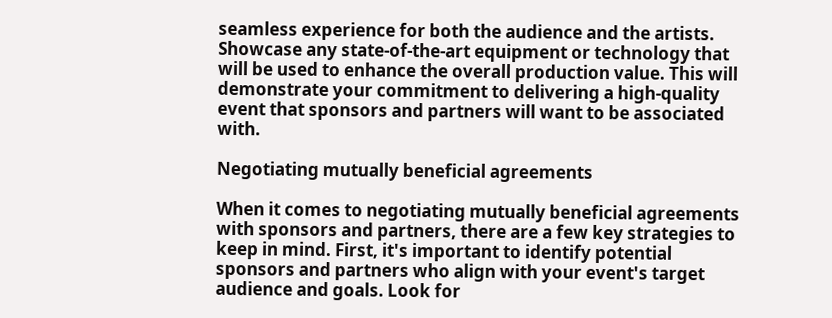seamless experience for both the audience and the artists. Showcase any state-of-the-art equipment or technology that will be used to enhance the overall production value. This will demonstrate your commitment to delivering a high-quality event that sponsors and partners will want to be associated with.

Negotiating mutually beneficial agreements

When it comes to negotiating mutually beneficial agreements with sponsors and partners, there are a few key strategies to keep in mind. First, it's important to identify potential sponsors and partners who align with your event's target audience and goals. Look for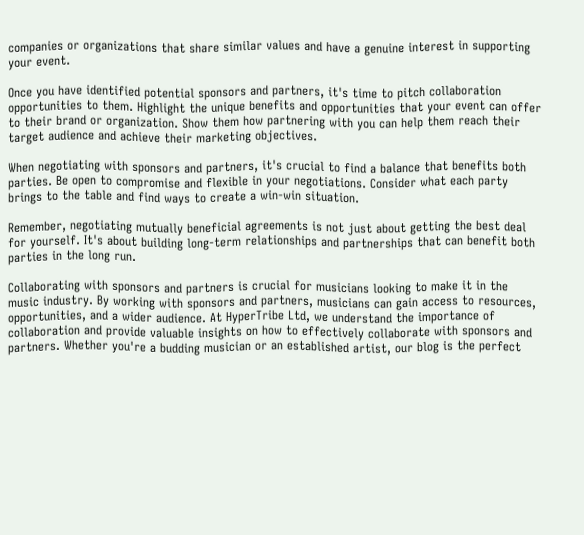companies or organizations that share similar values and have a genuine interest in supporting your event.

Once you have identified potential sponsors and partners, it's time to pitch collaboration opportunities to them. Highlight the unique benefits and opportunities that your event can offer to their brand or organization. Show them how partnering with you can help them reach their target audience and achieve their marketing objectives.

When negotiating with sponsors and partners, it's crucial to find a balance that benefits both parties. Be open to compromise and flexible in your negotiations. Consider what each party brings to the table and find ways to create a win-win situation.

Remember, negotiating mutually beneficial agreements is not just about getting the best deal for yourself. It's about building long-term relationships and partnerships that can benefit both parties in the long run.

Collaborating with sponsors and partners is crucial for musicians looking to make it in the music industry. By working with sponsors and partners, musicians can gain access to resources, opportunities, and a wider audience. At HyperTribe Ltd, we understand the importance of collaboration and provide valuable insights on how to effectively collaborate with sponsors and partners. Whether you're a budding musician or an established artist, our blog is the perfect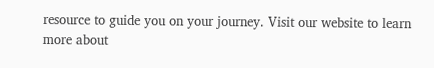resource to guide you on your journey. Visit our website to learn more about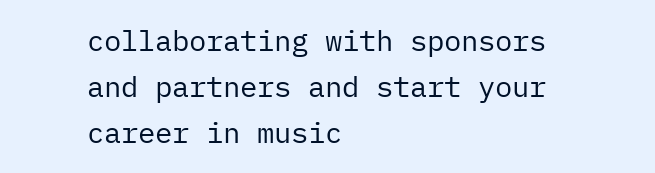collaborating with sponsors and partners and start your career in music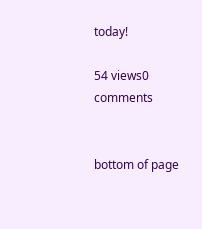today!

54 views0 comments


bottom of page